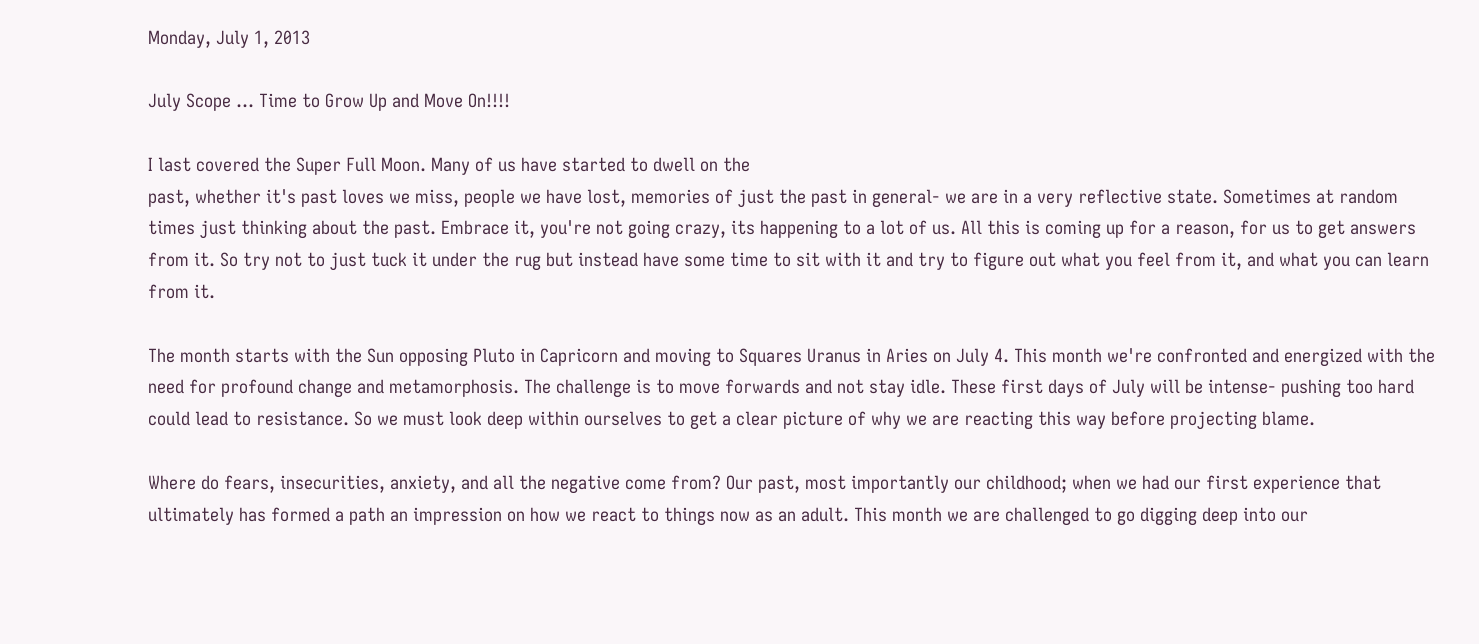Monday, July 1, 2013

July Scope ... Time to Grow Up and Move On!!!!

I last covered the Super Full Moon. Many of us have started to dwell on the
past, whether it's past loves we miss, people we have lost, memories of just the past in general- we are in a very reflective state. Sometimes at random times just thinking about the past. Embrace it, you're not going crazy, its happening to a lot of us. All this is coming up for a reason, for us to get answers from it. So try not to just tuck it under the rug but instead have some time to sit with it and try to figure out what you feel from it, and what you can learn from it.

The month starts with the Sun opposing Pluto in Capricorn and moving to Squares Uranus in Aries on July 4. This month we're confronted and energized with the need for profound change and metamorphosis. The challenge is to move forwards and not stay idle. These first days of July will be intense- pushing too hard could lead to resistance. So we must look deep within ourselves to get a clear picture of why we are reacting this way before projecting blame.

Where do fears, insecurities, anxiety, and all the negative come from? Our past, most importantly our childhood; when we had our first experience that ultimately has formed a path an impression on how we react to things now as an adult. This month we are challenged to go digging deep into our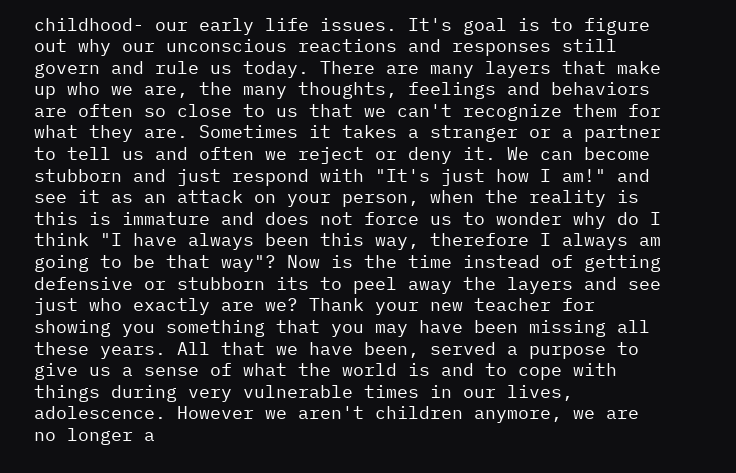childhood- our early life issues. It's goal is to figure out why our unconscious reactions and responses still govern and rule us today. There are many layers that make up who we are, the many thoughts, feelings and behaviors are often so close to us that we can't recognize them for what they are. Sometimes it takes a stranger or a partner to tell us and often we reject or deny it. We can become stubborn and just respond with "It's just how I am!" and see it as an attack on your person, when the reality is this is immature and does not force us to wonder why do I think "I have always been this way, therefore I always am going to be that way"? Now is the time instead of getting defensive or stubborn its to peel away the layers and see just who exactly are we? Thank your new teacher for showing you something that you may have been missing all these years. All that we have been, served a purpose to give us a sense of what the world is and to cope with things during very vulnerable times in our lives, adolescence. However we aren't children anymore, we are no longer a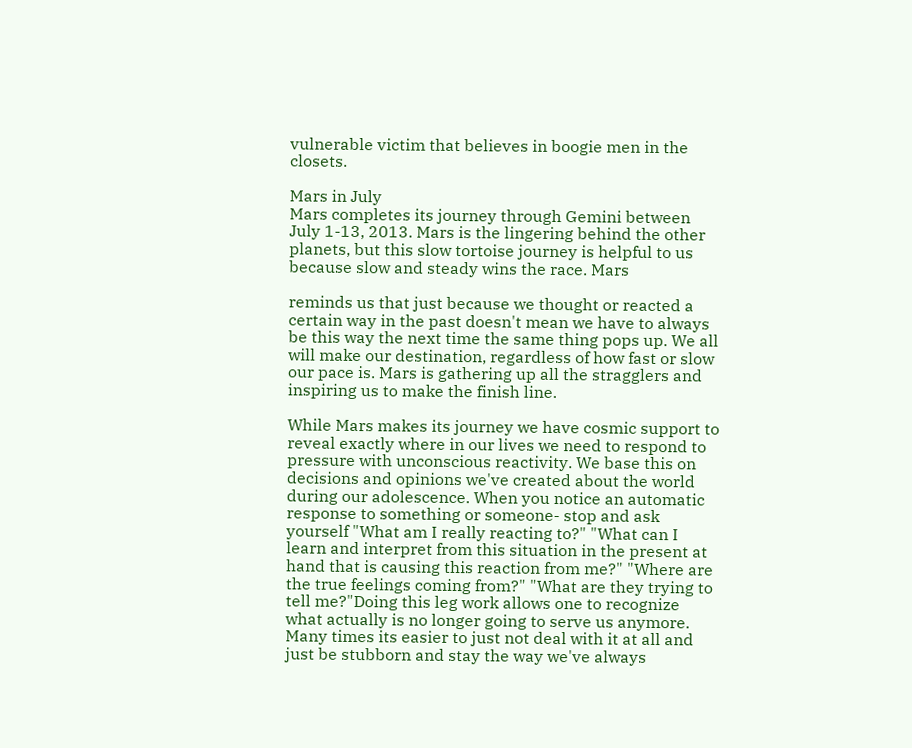vulnerable victim that believes in boogie men in the closets.

Mars in July
Mars completes its journey through Gemini between July 1-13, 2013. Mars is the lingering behind the other planets, but this slow tortoise journey is helpful to us because slow and steady wins the race. Mars

reminds us that just because we thought or reacted a certain way in the past doesn't mean we have to always be this way the next time the same thing pops up. We all will make our destination, regardless of how fast or slow our pace is. Mars is gathering up all the stragglers and inspiring us to make the finish line.

While Mars makes its journey we have cosmic support to reveal exactly where in our lives we need to respond to pressure with unconscious reactivity. We base this on decisions and opinions we've created about the world during our adolescence. When you notice an automatic response to something or someone- stop and ask yourself "What am I really reacting to?" "What can I learn and interpret from this situation in the present at hand that is causing this reaction from me?" "Where are the true feelings coming from?" "What are they trying to tell me?"Doing this leg work allows one to recognize what actually is no longer going to serve us anymore. Many times its easier to just not deal with it at all and just be stubborn and stay the way we've always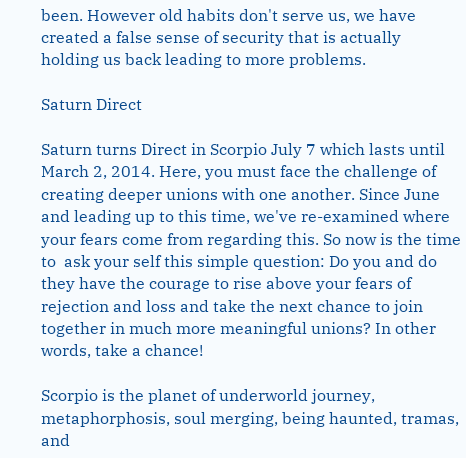been. However old habits don't serve us, we have created a false sense of security that is actually holding us back leading to more problems.

Saturn Direct

Saturn turns Direct in Scorpio July 7 which lasts until March 2, 2014. Here, you must face the challenge of creating deeper unions with one another. Since June and leading up to this time, we've re-examined where your fears come from regarding this. So now is the time to  ask your self this simple question: Do you and do they have the courage to rise above your fears of rejection and loss and take the next chance to join together in much more meaningful unions? In other words, take a chance!

Scorpio is the planet of underworld journey, metaphorphosis, soul merging, being haunted, tramas, and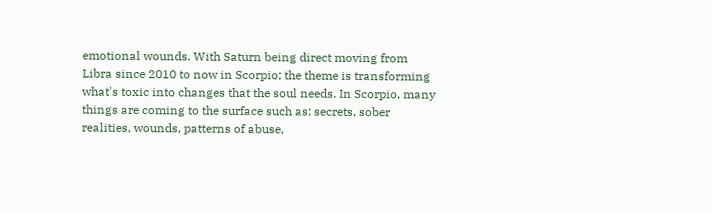emotional wounds. With Saturn being direct moving from Libra since 2010 to now in Scorpio; the theme is transforming what's toxic into changes that the soul needs. In Scorpio, many things are coming to the surface such as: secrets, sober realities, wounds, patterns of abuse,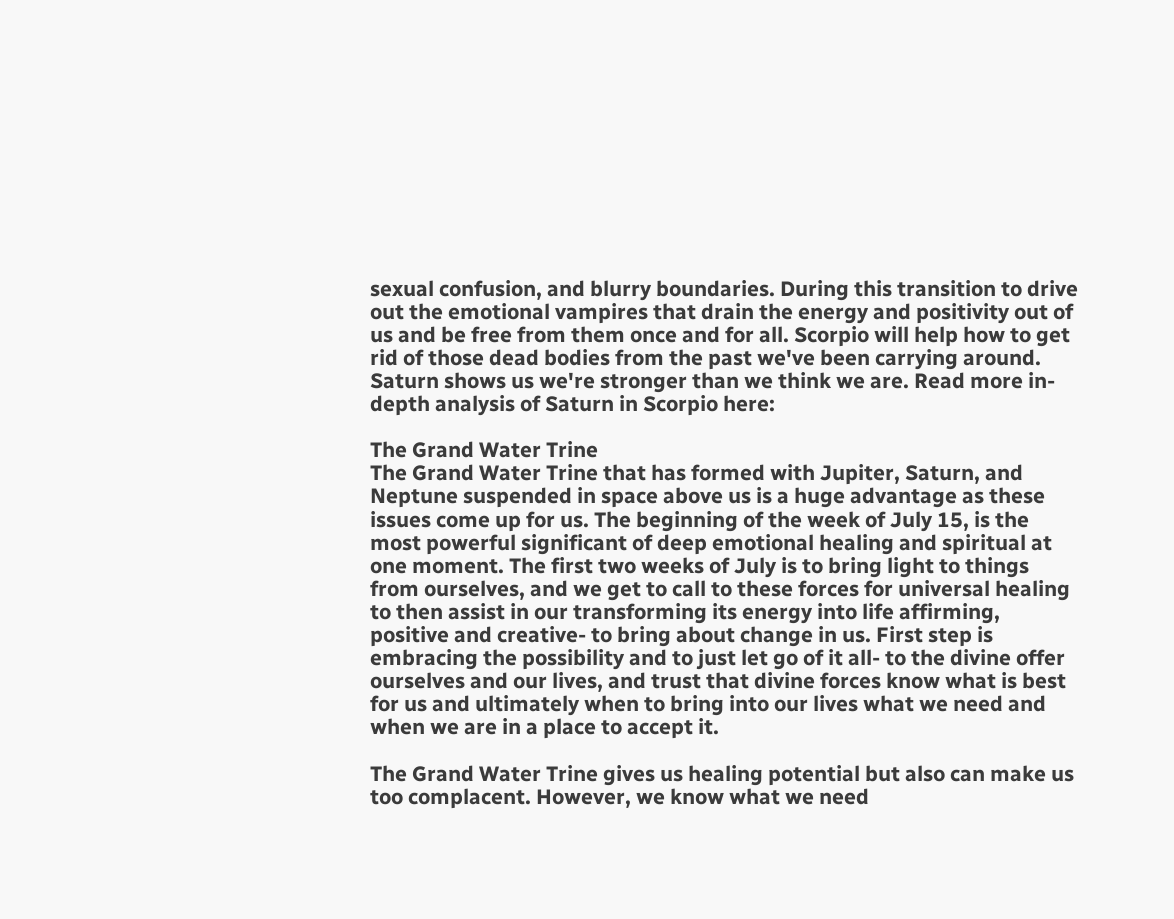sexual confusion, and blurry boundaries. During this transition to drive out the emotional vampires that drain the energy and positivity out of us and be free from them once and for all. Scorpio will help how to get rid of those dead bodies from the past we've been carrying around. Saturn shows us we're stronger than we think we are. Read more in-depth analysis of Saturn in Scorpio here:

The Grand Water Trine
The Grand Water Trine that has formed with Jupiter, Saturn, and Neptune suspended in space above us is a huge advantage as these issues come up for us. The beginning of the week of July 15, is the most powerful significant of deep emotional healing and spiritual at one moment. The first two weeks of July is to bring light to things from ourselves, and we get to call to these forces for universal healing to then assist in our transforming its energy into life affirming, positive and creative- to bring about change in us. First step is embracing the possibility and to just let go of it all- to the divine offer ourselves and our lives, and trust that divine forces know what is best for us and ultimately when to bring into our lives what we need and when we are in a place to accept it.

The Grand Water Trine gives us healing potential but also can make us too complacent. However, we know what we need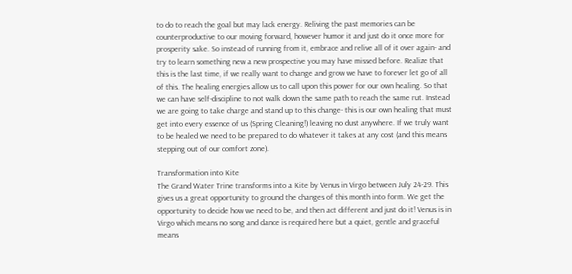to do to reach the goal but may lack energy. Reliving the past memories can be counterproductive to our moving forward, however humor it and just do it once more for prosperity sake. So instead of running from it, embrace and relive all of it over again- and try to learn something new a new prospective you may have missed before. Realize that this is the last time, if we really want to change and grow we have to forever let go of all of this. The healing energies allow us to call upon this power for our own healing. So that we can have self-discipline to not walk down the same path to reach the same rut. Instead we are going to take charge and stand up to this change- this is our own healing that must get into every essence of us (Spring Cleaning!) leaving no dust anywhere. If we truly want to be healed we need to be prepared to do whatever it takes at any cost (and this means stepping out of our comfort zone).

Transformation into Kite
The Grand Water Trine transforms into a Kite by Venus in Virgo between July 24-29. This gives us a great opportunity to ground the changes of this month into form. We get the opportunity to decide how we need to be, and then act different and just do it! Venus is in Virgo which means no song and dance is required here but a quiet, gentle and graceful means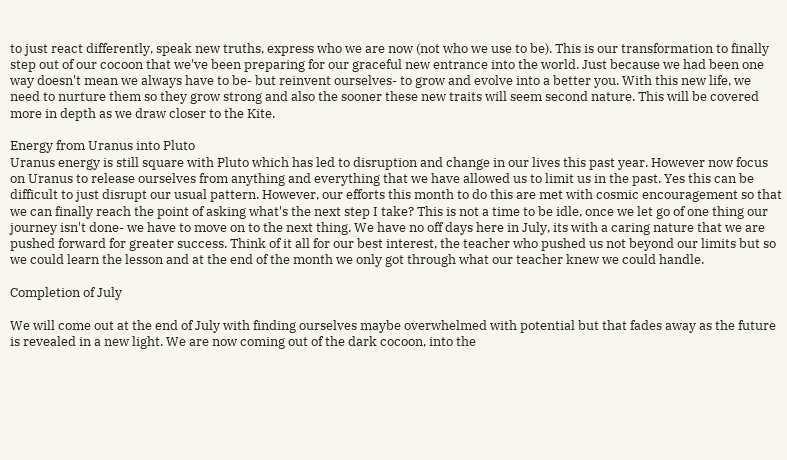to just react differently, speak new truths, express who we are now (not who we use to be). This is our transformation to finally step out of our cocoon that we've been preparing for our graceful new entrance into the world. Just because we had been one way doesn't mean we always have to be- but reinvent ourselves- to grow and evolve into a better you. With this new life, we need to nurture them so they grow strong and also the sooner these new traits will seem second nature. This will be covered more in depth as we draw closer to the Kite.

Energy from Uranus into Pluto
Uranus energy is still square with Pluto which has led to disruption and change in our lives this past year. However now focus on Uranus to release ourselves from anything and everything that we have allowed us to limit us in the past. Yes this can be difficult to just disrupt our usual pattern. However, our efforts this month to do this are met with cosmic encouragement so that we can finally reach the point of asking what's the next step I take? This is not a time to be idle, once we let go of one thing our journey isn't done- we have to move on to the next thing. We have no off days here in July, its with a caring nature that we are pushed forward for greater success. Think of it all for our best interest, the teacher who pushed us not beyond our limits but so we could learn the lesson and at the end of the month we only got through what our teacher knew we could handle.

Completion of July

We will come out at the end of July with finding ourselves maybe overwhelmed with potential but that fades away as the future is revealed in a new light. We are now coming out of the dark cocoon, into the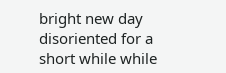bright new day disoriented for a short while while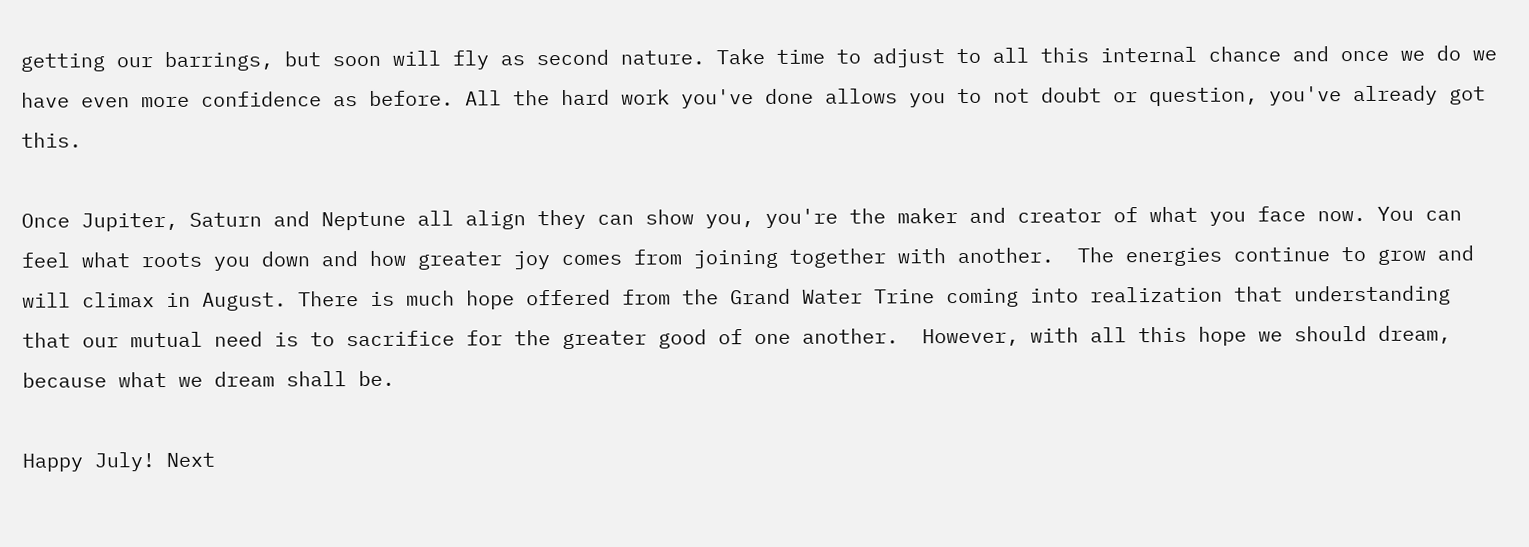getting our barrings, but soon will fly as second nature. Take time to adjust to all this internal chance and once we do we have even more confidence as before. All the hard work you've done allows you to not doubt or question, you've already got this.

Once Jupiter, Saturn and Neptune all align they can show you, you're the maker and creator of what you face now. You can feel what roots you down and how greater joy comes from joining together with another.  The energies continue to grow and will climax in August. There is much hope offered from the Grand Water Trine coming into realization that understanding that our mutual need is to sacrifice for the greater good of one another.  However, with all this hope we should dream, because what we dream shall be.

Happy July! Next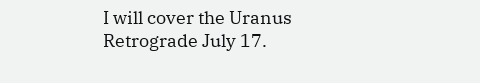I will cover the Uranus Retrograde July 17.